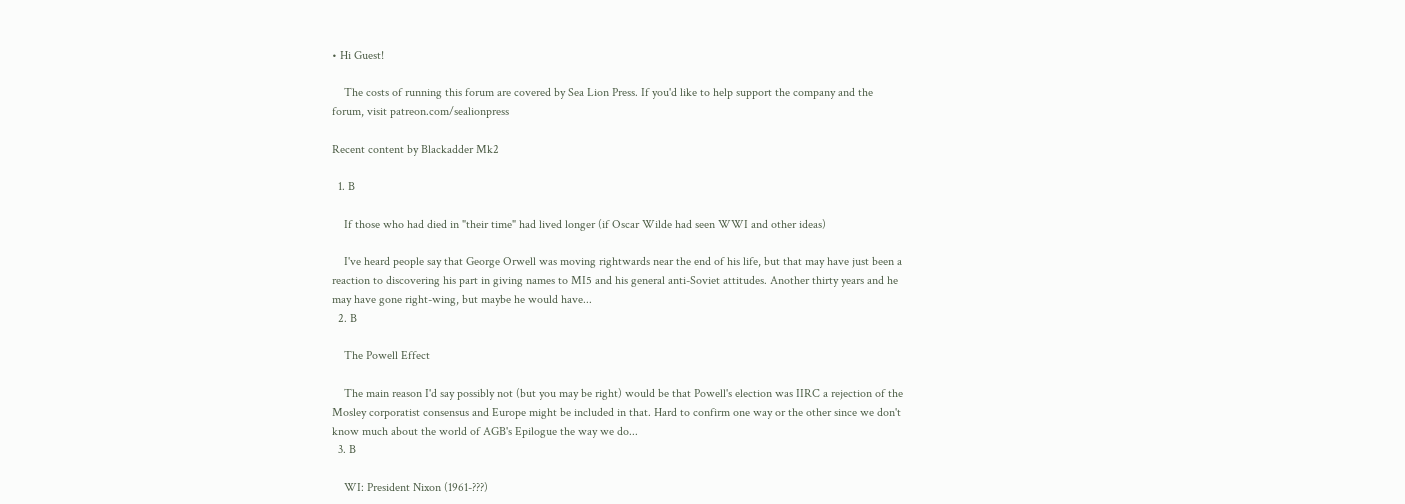• Hi Guest!

    The costs of running this forum are covered by Sea Lion Press. If you'd like to help support the company and the forum, visit patreon.com/sealionpress

Recent content by Blackadder Mk2

  1. B

    If those who had died in "their time" had lived longer (if Oscar Wilde had seen WWI and other ideas)

    I've heard people say that George Orwell was moving rightwards near the end of his life, but that may have just been a reaction to discovering his part in giving names to MI5 and his general anti-Soviet attitudes. Another thirty years and he may have gone right-wing, but maybe he would have...
  2. B

    The Powell Effect

    The main reason I'd say possibly not (but you may be right) would be that Powell's election was IIRC a rejection of the Mosley corporatist consensus and Europe might be included in that. Hard to confirm one way or the other since we don't know much about the world of AGB's Epilogue the way we do...
  3. B

    WI: President Nixon (1961-???)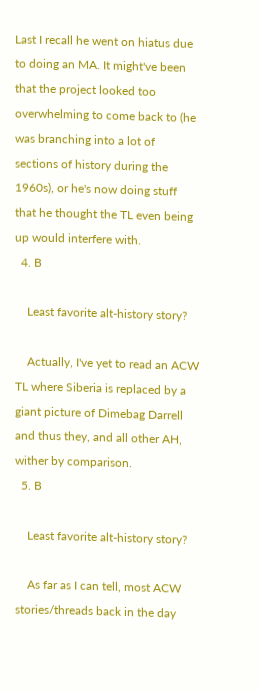Last I recall he went on hiatus due to doing an MA. It might've been that the project looked too overwhelming to come back to (he was branching into a lot of sections of history during the 1960s), or he's now doing stuff that he thought the TL even being up would interfere with.
  4. B

    Least favorite alt-history story?

    Actually, I've yet to read an ACW TL where Siberia is replaced by a giant picture of Dimebag Darrell and thus they, and all other AH, wither by comparison.
  5. B

    Least favorite alt-history story?

    As far as I can tell, most ACW stories/threads back in the day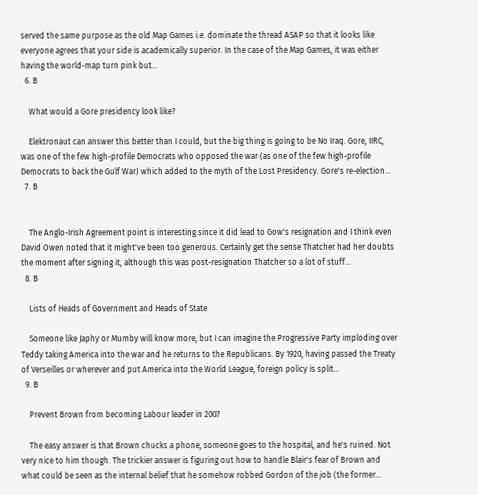served the same purpose as the old Map Games i.e. dominate the thread ASAP so that it looks like everyone agrees that your side is academically superior. In the case of the Map Games, it was either having the world-map turn pink but...
  6. B

    What would a Gore presidency look like?

    Elektronaut can answer this better than I could, but the big thing is going to be No Iraq. Gore, IIRC, was one of the few high-profile Democrats who opposed the war (as one of the few high-profile Democrats to back the Gulf War) which added to the myth of the Lost Presidency. Gore's re-election...
  7. B


    The Anglo-Irish Agreement point is interesting since it did lead to Gow's resignation and I think even David Owen noted that it might've been too generous. Certainly get the sense Thatcher had her doubts the moment after signing it, although this was post-resignation Thatcher so a lot of stuff...
  8. B

    Lists of Heads of Government and Heads of State

    Someone like Japhy or Mumby will know more, but I can imagine the Progressive Party imploding over Teddy taking America into the war and he returns to the Republicans. By 1920, having passed the Treaty of Verseilles or wherever and put America into the World League, foreign policy is split...
  9. B

    Prevent Brown from becoming Labour leader in 2007

    The easy answer is that Brown chucks a phone, someone goes to the hospital, and he's ruined. Not very nice to him though. The trickier answer is figuring out how to handle Blair's fear of Brown and what could be seen as the internal belief that he somehow robbed Gordon of the job (the former...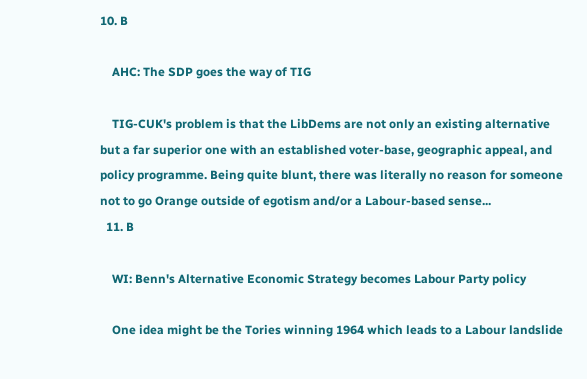10. B

    AHC: The SDP goes the way of TIG

    TIG-CUK's problem is that the LibDems are not only an existing alternative but a far superior one with an established voter-base, geographic appeal, and policy programme. Being quite blunt, there was literally no reason for someone not to go Orange outside of egotism and/or a Labour-based sense...
  11. B

    WI: Benn's Alternative Economic Strategy becomes Labour Party policy

    One idea might be the Tories winning 1964 which leads to a Labour landslide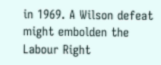in 1969. A Wilson defeat might embolden the Labour Right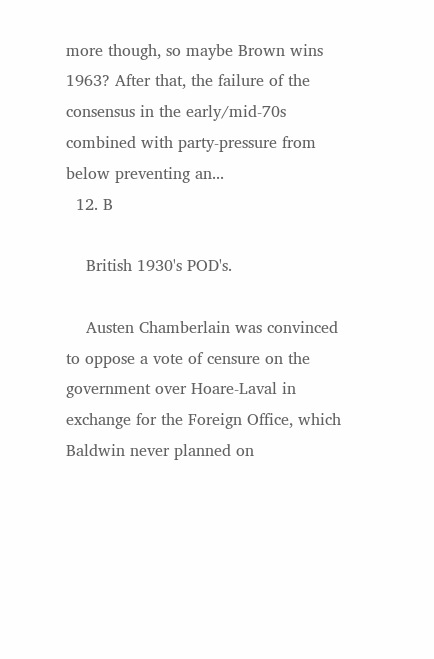more though, so maybe Brown wins 1963? After that, the failure of the consensus in the early/mid-70s combined with party-pressure from below preventing an...
  12. B

    British 1930's POD's.

    Austen Chamberlain was convinced to oppose a vote of censure on the government over Hoare-Laval in exchange for the Foreign Office, which Baldwin never planned on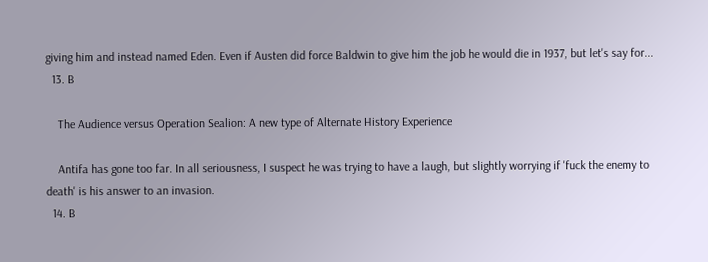giving him and instead named Eden. Even if Austen did force Baldwin to give him the job he would die in 1937, but let's say for...
  13. B

    The Audience versus Operation Sealion: A new type of Alternate History Experience

    Antifa has gone too far. In all seriousness, I suspect he was trying to have a laugh, but slightly worrying if 'fuck the enemy to death' is his answer to an invasion.
  14. B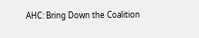AHC: Bring Down the Coalition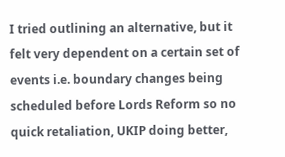I tried outlining an alternative, but it felt very dependent on a certain set of events i.e. boundary changes being scheduled before Lords Reform so no quick retaliation, UKIP doing better,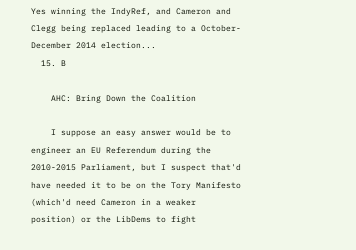Yes winning the IndyRef, and Cameron and Clegg being replaced leading to a October-December 2014 election...
  15. B

    AHC: Bring Down the Coalition

    I suppose an easy answer would be to engineer an EU Referendum during the 2010-2015 Parliament, but I suspect that'd have needed it to be on the Tory Manifesto (which'd need Cameron in a weaker position) or the LibDems to fight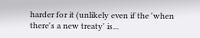harder for it (unlikely even if the 'when there's a new treaty' is...